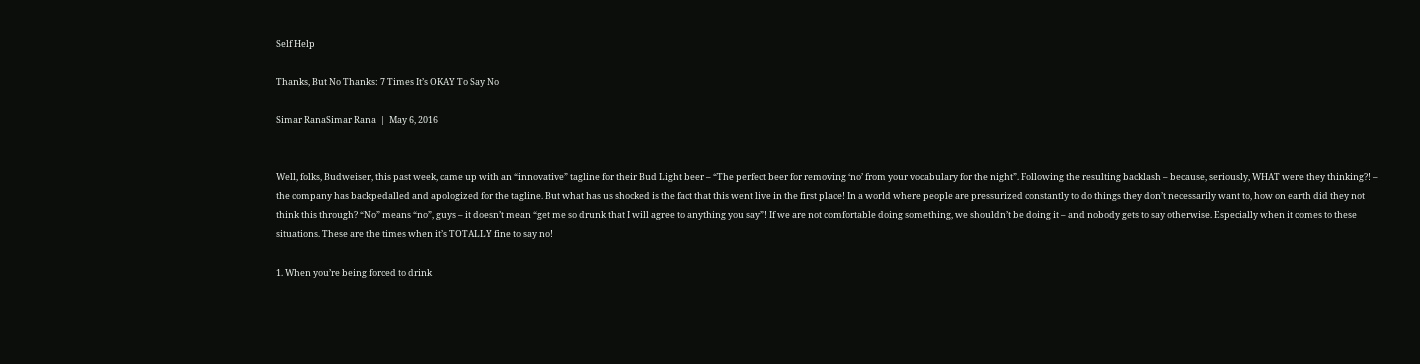Self Help

Thanks, But No Thanks: 7 Times It’s OKAY To Say No

Simar RanaSimar Rana  |  May 6, 2016


Well, folks, Budweiser, this past week, came up with an “innovative” tagline for their Bud Light beer – “The perfect beer for removing ‘no’ from your vocabulary for the night”. Following the resulting backlash – because, seriously, WHAT were they thinking?! – the company has backpedalled and apologized for the tagline. But what has us shocked is the fact that this went live in the first place! In a world where people are pressurized constantly to do things they don’t necessarily want to, how on earth did they not think this through? “No” means “no”, guys – it doesn’t mean “get me so drunk that I will agree to anything you say”! If we are not comfortable doing something, we shouldn’t be doing it – and nobody gets to say otherwise. Especially when it comes to these situations. These are the times when it’s TOTALLY fine to say no!

1. When you’re being forced to drink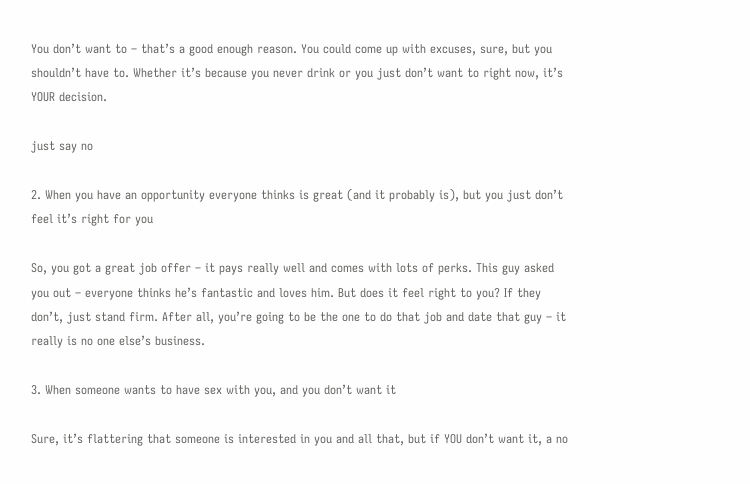You don’t want to – that’s a good enough reason. You could come up with excuses, sure, but you shouldn’t have to. Whether it’s because you never drink or you just don’t want to right now, it’s YOUR decision.

just say no

2. When you have an opportunity everyone thinks is great (and it probably is), but you just don’t feel it’s right for you

So, you got a great job offer – it pays really well and comes with lots of perks. This guy asked you out – everyone thinks he’s fantastic and loves him. But does it feel right to you? If they don’t, just stand firm. After all, you’re going to be the one to do that job and date that guy – it really is no one else’s business.

3. When someone wants to have sex with you, and you don’t want it

Sure, it’s flattering that someone is interested in you and all that, but if YOU don’t want it, a no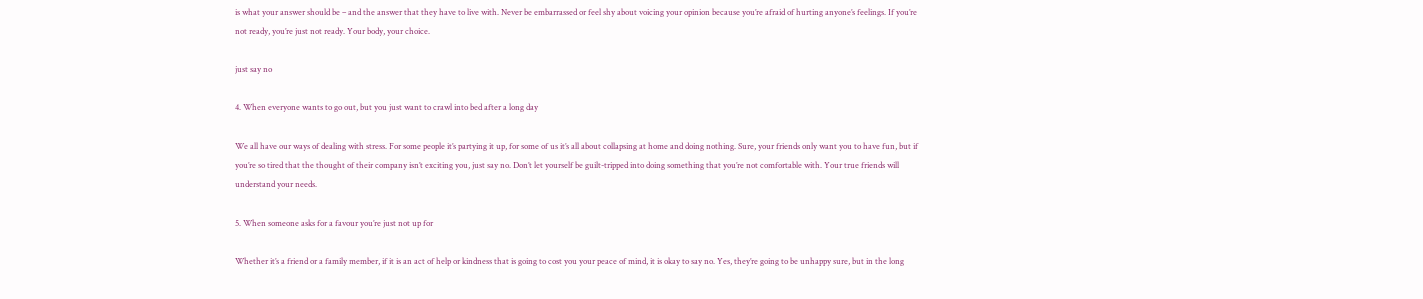is what your answer should be – and the answer that they have to live with. Never be embarrassed or feel shy about voicing your opinion because you’re afraid of hurting anyone’s feelings. If you’re not ready, you’re just not ready. Your body, your choice.

just say no

4. When everyone wants to go out, but you just want to crawl into bed after a long day

We all have our ways of dealing with stress. For some people it’s partying it up, for some of us it’s all about collapsing at home and doing nothing. Sure, your friends only want you to have fun, but if you’re so tired that the thought of their company isn’t exciting you, just say no. Don’t let yourself be guilt-tripped into doing something that you’re not comfortable with. Your true friends will understand your needs.

5. When someone asks for a favour you’re just not up for

Whether it’s a friend or a family member, if it is an act of help or kindness that is going to cost you your peace of mind, it is okay to say no. Yes, they’re going to be unhappy sure, but in the long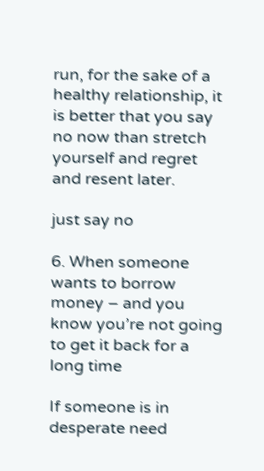run, for the sake of a healthy relationship, it is better that you say no now than stretch yourself and regret and resent later.

just say no

6. When someone wants to borrow money – and you know you’re not going to get it back for a long time

If someone is in desperate need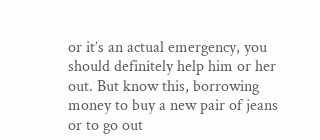or it’s an actual emergency, you should definitely help him or her out. But know this, borrowing money to buy a new pair of jeans or to go out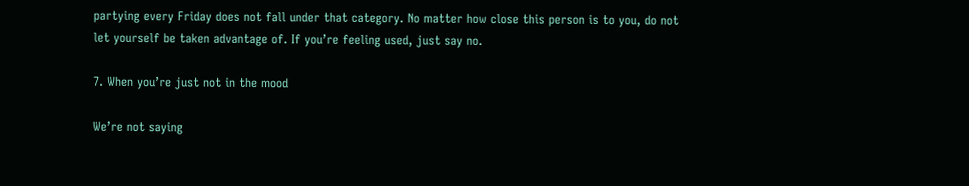partying every Friday does not fall under that category. No matter how close this person is to you, do not let yourself be taken advantage of. If you’re feeling used, just say no.

7. When you’re just not in the mood

We’re not saying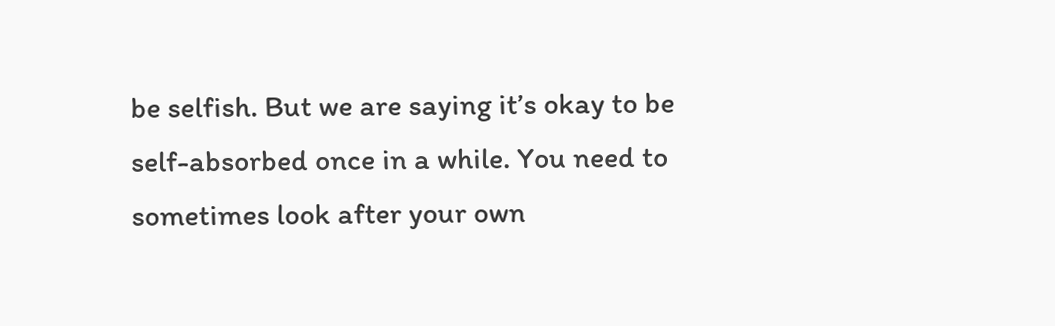be selfish. But we are saying it’s okay to be self-absorbed once in a while. You need to sometimes look after your own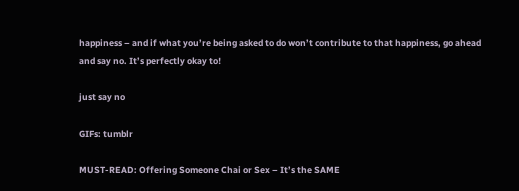happiness – and if what you’re being asked to do won’t contribute to that happiness, go ahead and say no. It’s perfectly okay to!

just say no

GIFs: tumblr

MUST-READ: Offering Someone Chai or Sex – It’s the SAME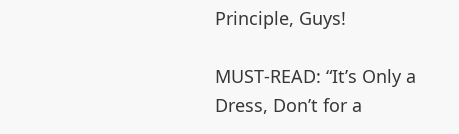Principle, Guys!

MUST-READ: “It’s Only a Dress, Don’t for a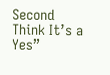Second Think It’s a Yes”